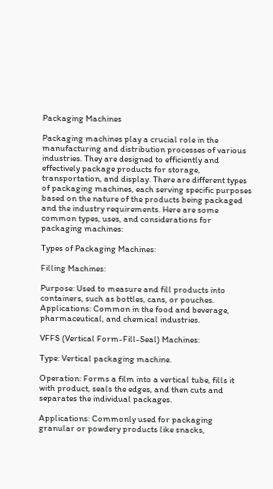Packaging Machines

Packaging machines play a crucial role in the manufacturing and distribution processes of various industries. They are designed to efficiently and effectively package products for storage, transportation, and display. There are different types of packaging machines, each serving specific purposes based on the nature of the products being packaged and the industry requirements. Here are some common types, uses, and considerations for packaging machines:

Types of Packaging Machines:

Filling Machines:

Purpose: Used to measure and fill products into containers, such as bottles, cans, or pouches.
Applications: Common in the food and beverage, pharmaceutical, and chemical industries.

VFFS (Vertical Form-Fill-Seal) Machines:

Type: Vertical packaging machine.

Operation: Forms a film into a vertical tube, fills it with product, seals the edges, and then cuts and separates the individual packages.

Applications: Commonly used for packaging granular or powdery products like snacks,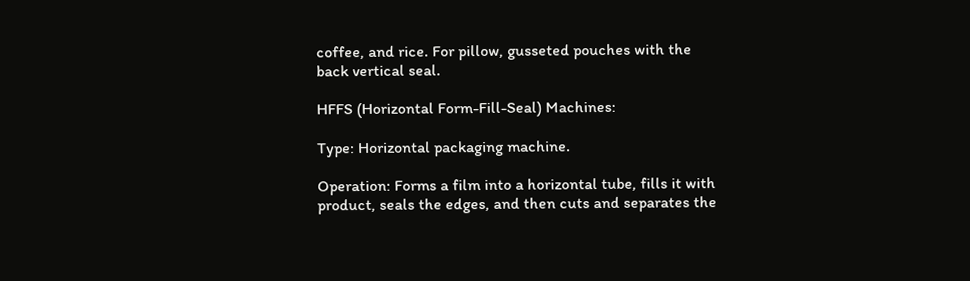coffee, and rice. For pillow, gusseted pouches with the back vertical seal.

HFFS (Horizontal Form-Fill-Seal) Machines:

Type: Horizontal packaging machine.

Operation: Forms a film into a horizontal tube, fills it with product, seals the edges, and then cuts and separates the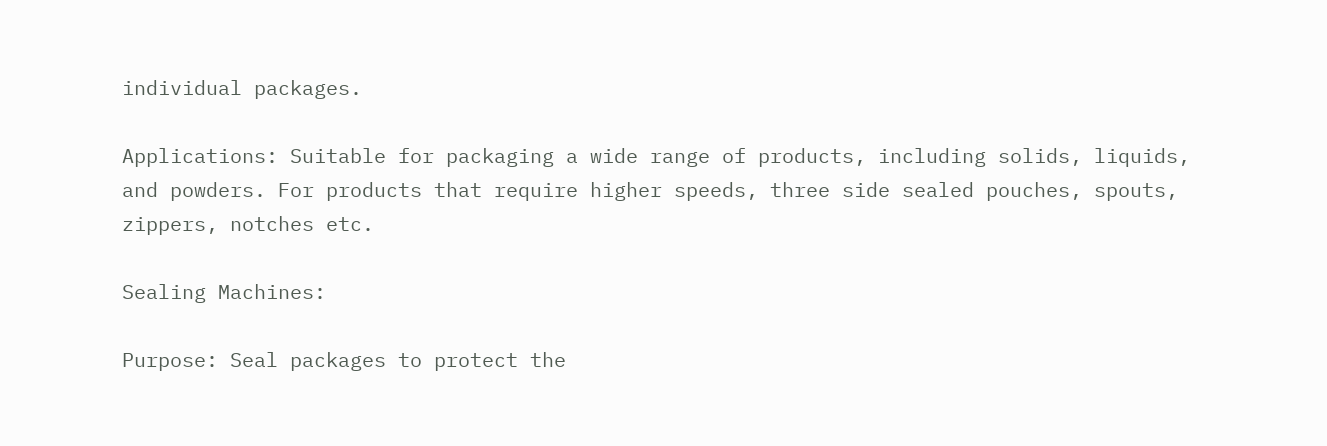individual packages.

Applications: Suitable for packaging a wide range of products, including solids, liquids, and powders. For products that require higher speeds, three side sealed pouches, spouts, zippers, notches etc.

Sealing Machines:

Purpose: Seal packages to protect the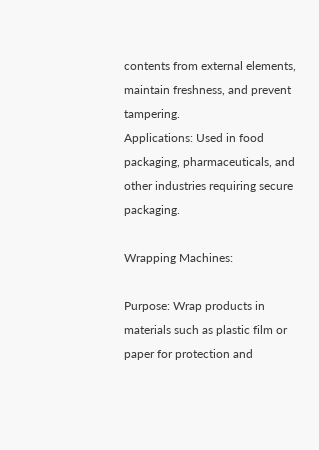contents from external elements, maintain freshness, and prevent tampering.
Applications: Used in food packaging, pharmaceuticals, and other industries requiring secure packaging.

Wrapping Machines:

Purpose: Wrap products in materials such as plastic film or paper for protection and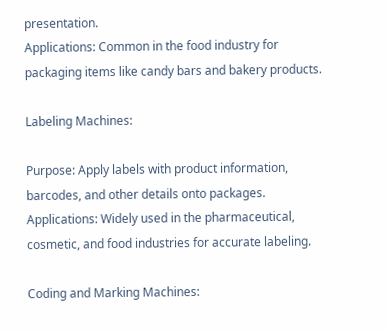presentation.
Applications: Common in the food industry for packaging items like candy bars and bakery products.

Labeling Machines:

Purpose: Apply labels with product information, barcodes, and other details onto packages.
Applications: Widely used in the pharmaceutical, cosmetic, and food industries for accurate labeling.

Coding and Marking Machines: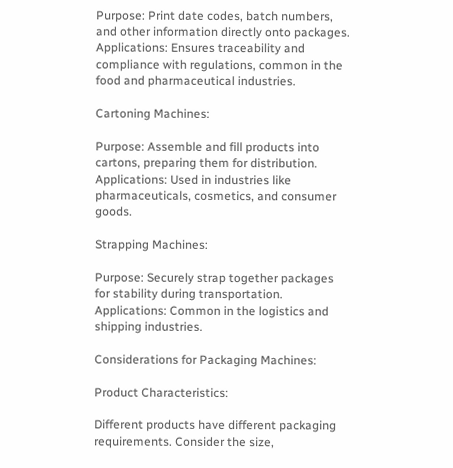Purpose: Print date codes, batch numbers, and other information directly onto packages.
Applications: Ensures traceability and compliance with regulations, common in the food and pharmaceutical industries.

Cartoning Machines:

Purpose: Assemble and fill products into cartons, preparing them for distribution.
Applications: Used in industries like pharmaceuticals, cosmetics, and consumer goods.

Strapping Machines:

Purpose: Securely strap together packages for stability during transportation.
Applications: Common in the logistics and shipping industries.

Considerations for Packaging Machines:

Product Characteristics:

Different products have different packaging requirements. Consider the size,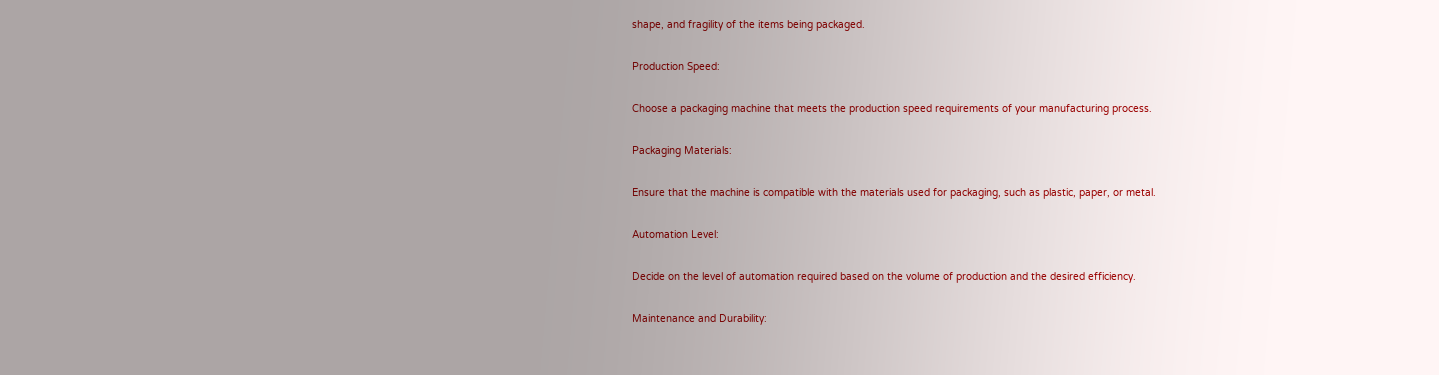shape, and fragility of the items being packaged.

Production Speed:

Choose a packaging machine that meets the production speed requirements of your manufacturing process.

Packaging Materials:

Ensure that the machine is compatible with the materials used for packaging, such as plastic, paper, or metal.

Automation Level:

Decide on the level of automation required based on the volume of production and the desired efficiency.

Maintenance and Durability: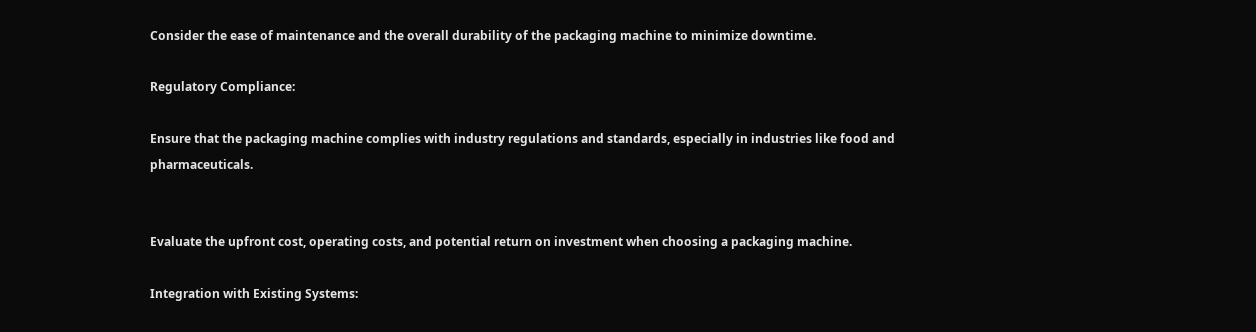Consider the ease of maintenance and the overall durability of the packaging machine to minimize downtime.

Regulatory Compliance:

Ensure that the packaging machine complies with industry regulations and standards, especially in industries like food and pharmaceuticals.


Evaluate the upfront cost, operating costs, and potential return on investment when choosing a packaging machine.

Integration with Existing Systems: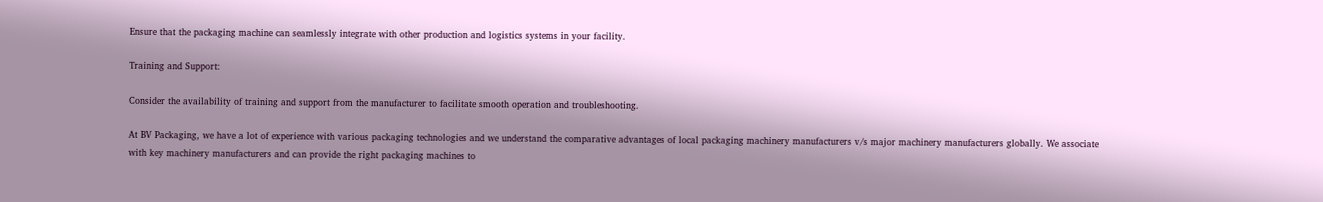Ensure that the packaging machine can seamlessly integrate with other production and logistics systems in your facility.

Training and Support:

Consider the availability of training and support from the manufacturer to facilitate smooth operation and troubleshooting.

At BV Packaging, we have a lot of experience with various packaging technologies and we understand the comparative advantages of local packaging machinery manufacturers v/s major machinery manufacturers globally. We associate with key machinery manufacturers and can provide the right packaging machines to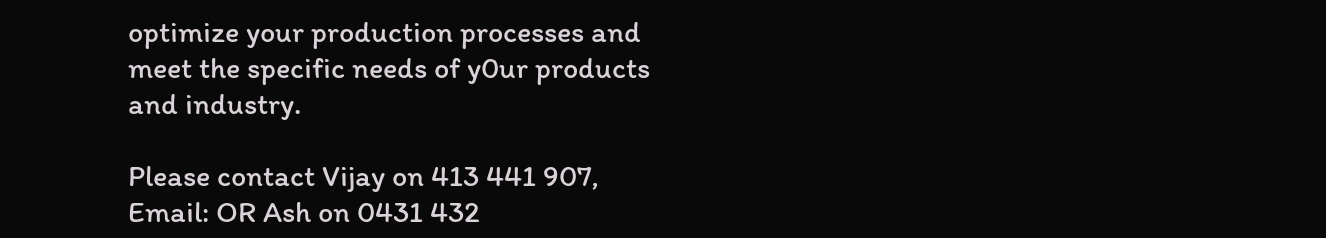optimize your production processes and meet the specific needs of y0ur products and industry.

Please contact Vijay on 413 441 907, Email: OR Ash on 0431 432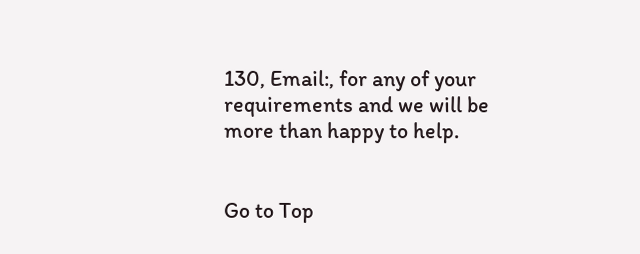130, Email:, for any of your requirements and we will be more than happy to help.


Go to Top